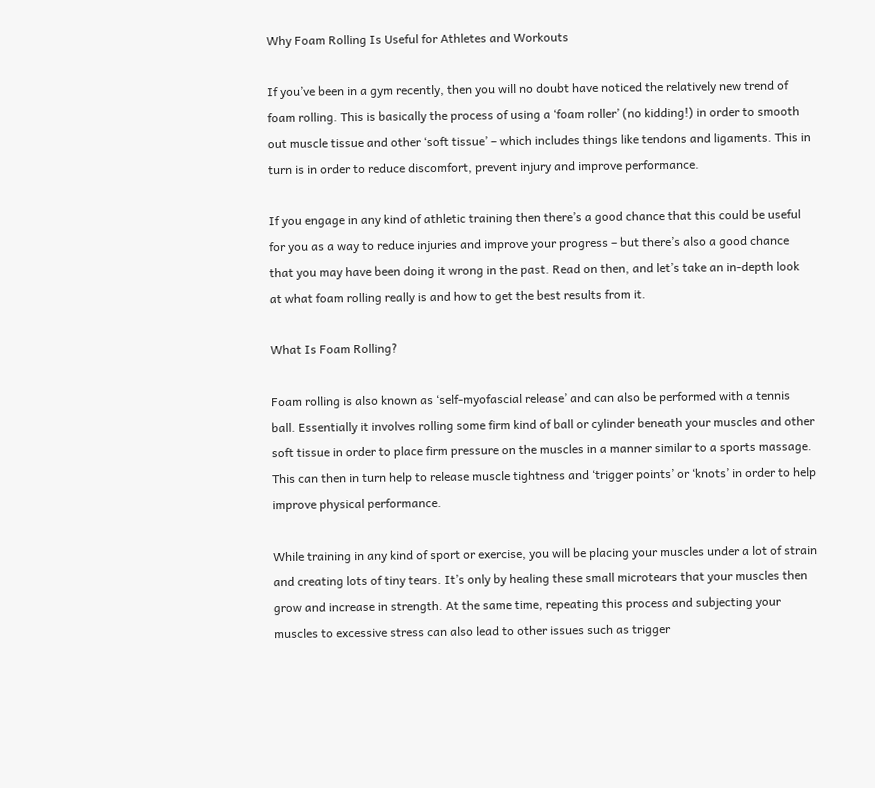Why Foam Rolling Is Useful for Athletes and Workouts

If you’ve been in a gym recently, then you will no doubt have noticed the relatively new trend of foam rolling. This is basically the process of using a ‘foam roller’ (no kidding!) in order to smooth out muscle tissue and other ‘soft tissue’ – which includes things like tendons and ligaments. This in turn is in order to reduce discomfort, prevent injury and improve performance.

If you engage in any kind of athletic training then there’s a good chance that this could be useful for you as a way to reduce injuries and improve your progress – but there’s also a good chance that you may have been doing it wrong in the past. Read on then, and let’s take an in-depth look at what foam rolling really is and how to get the best results from it.

What Is Foam Rolling?

Foam rolling is also known as ‘self-myofascial release’ and can also be performed with a tennis ball. Essentially it involves rolling some firm kind of ball or cylinder beneath your muscles and other soft tissue in order to place firm pressure on the muscles in a manner similar to a sports massage. This can then in turn help to release muscle tightness and ‘trigger points’ or ‘knots’ in order to help improve physical performance.

While training in any kind of sport or exercise, you will be placing your muscles under a lot of strain and creating lots of tiny tears. It’s only by healing these small microtears that your muscles then grow and increase in strength. At the same time, repeating this process and subjecting your muscles to excessive stress can also lead to other issues such as trigger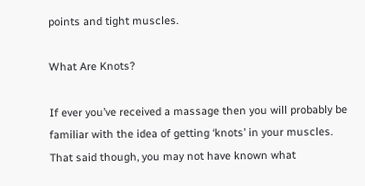points and tight muscles.

What Are Knots?

If ever you’ve received a massage then you will probably be familiar with the idea of getting ‘knots’ in your muscles. That said though, you may not have known what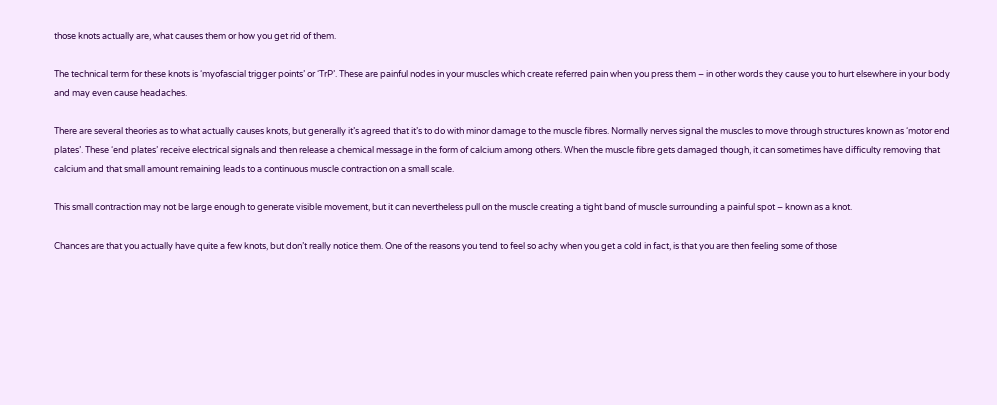those knots actually are, what causes them or how you get rid of them.

The technical term for these knots is ‘myofascial trigger points’ or ‘TrP’. These are painful nodes in your muscles which create referred pain when you press them – in other words they cause you to hurt elsewhere in your body and may even cause headaches.

There are several theories as to what actually causes knots, but generally it’s agreed that it’s to do with minor damage to the muscle fibres. Normally nerves signal the muscles to move through structures known as ‘motor end plates’. These ‘end plates’ receive electrical signals and then release a chemical message in the form of calcium among others. When the muscle fibre gets damaged though, it can sometimes have difficulty removing that calcium and that small amount remaining leads to a continuous muscle contraction on a small scale.

This small contraction may not be large enough to generate visible movement, but it can nevertheless pull on the muscle creating a tight band of muscle surrounding a painful spot – known as a knot.

Chances are that you actually have quite a few knots, but don’t really notice them. One of the reasons you tend to feel so achy when you get a cold in fact, is that you are then feeling some of those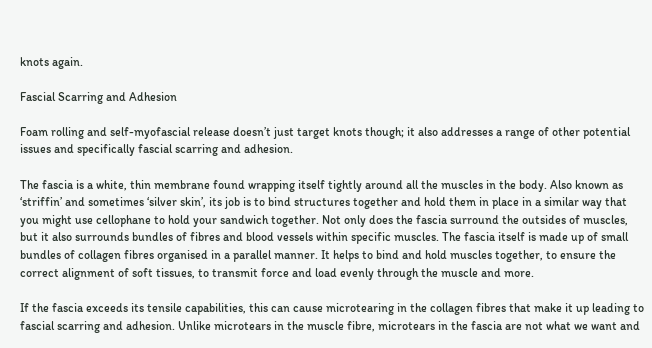knots again.

Fascial Scarring and Adhesion

Foam rolling and self-myofascial release doesn’t just target knots though; it also addresses a range of other potential issues and specifically fascial scarring and adhesion.

The fascia is a white, thin membrane found wrapping itself tightly around all the muscles in the body. Also known as ‘striffin’ and sometimes ‘silver skin’, its job is to bind structures together and hold them in place in a similar way that you might use cellophane to hold your sandwich together. Not only does the fascia surround the outsides of muscles, but it also surrounds bundles of fibres and blood vessels within specific muscles. The fascia itself is made up of small bundles of collagen fibres organised in a parallel manner. It helps to bind and hold muscles together, to ensure the correct alignment of soft tissues, to transmit force and load evenly through the muscle and more.

If the fascia exceeds its tensile capabilities, this can cause microtearing in the collagen fibres that make it up leading to fascial scarring and adhesion. Unlike microtears in the muscle fibre, microtears in the fascia are not what we want and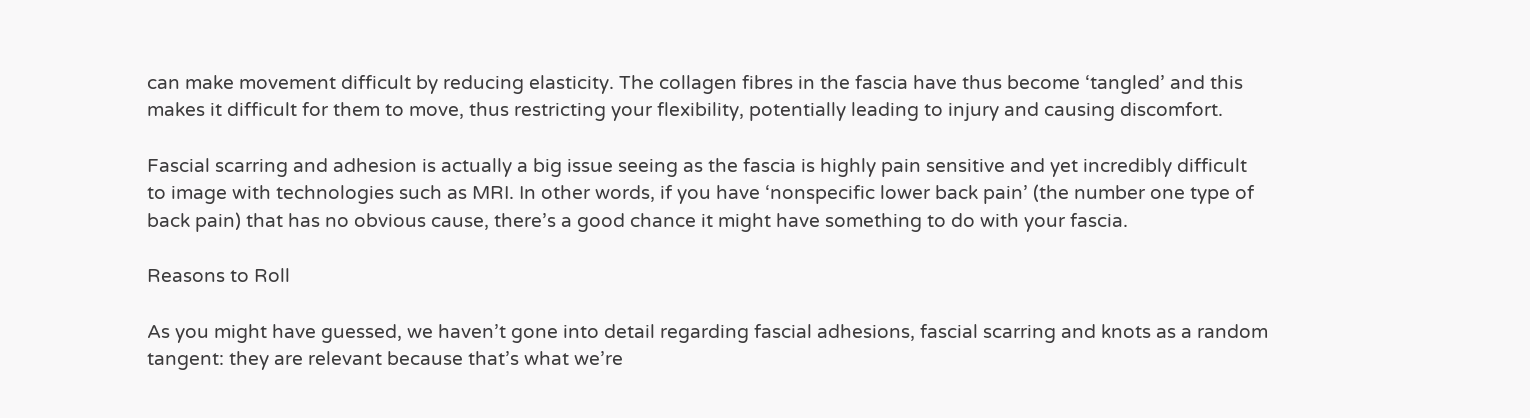can make movement difficult by reducing elasticity. The collagen fibres in the fascia have thus become ‘tangled’ and this makes it difficult for them to move, thus restricting your flexibility, potentially leading to injury and causing discomfort.

Fascial scarring and adhesion is actually a big issue seeing as the fascia is highly pain sensitive and yet incredibly difficult to image with technologies such as MRI. In other words, if you have ‘nonspecific lower back pain’ (the number one type of back pain) that has no obvious cause, there’s a good chance it might have something to do with your fascia.

Reasons to Roll

As you might have guessed, we haven’t gone into detail regarding fascial adhesions, fascial scarring and knots as a random tangent: they are relevant because that’s what we’re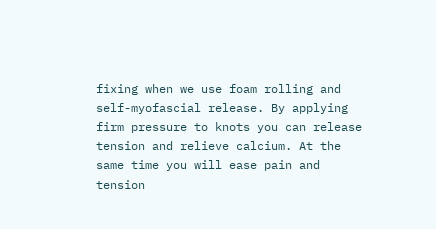fixing when we use foam rolling and self-myofascial release. By applying firm pressure to knots you can release tension and relieve calcium. At the same time you will ease pain and tension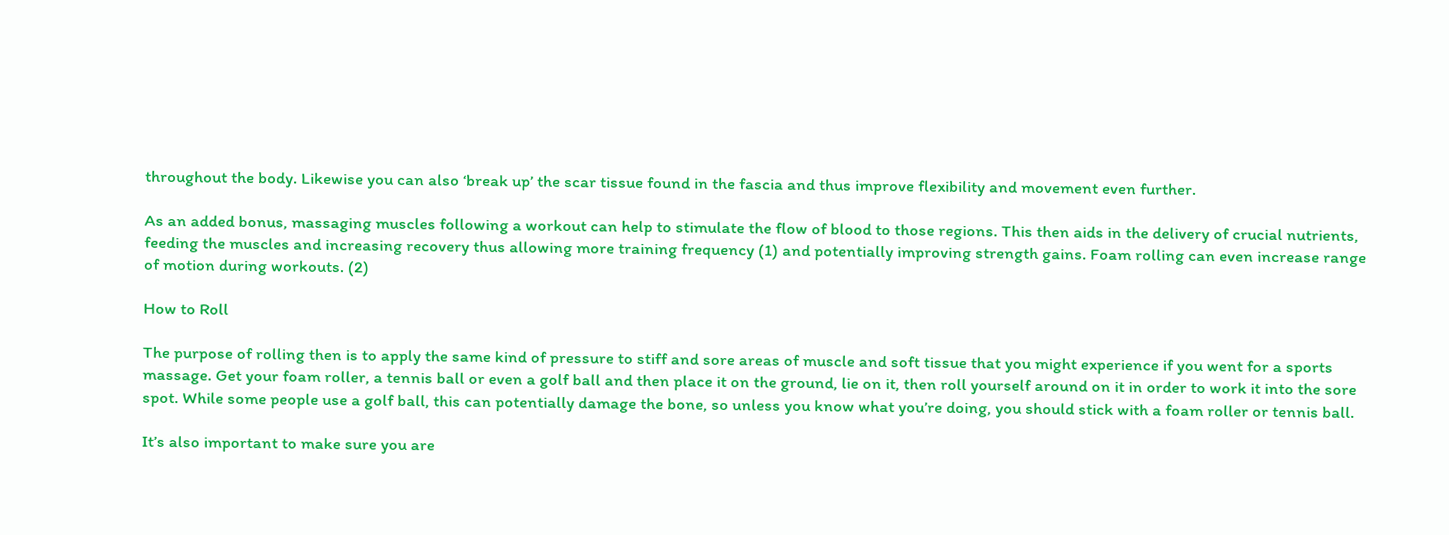throughout the body. Likewise you can also ‘break up’ the scar tissue found in the fascia and thus improve flexibility and movement even further.

As an added bonus, massaging muscles following a workout can help to stimulate the flow of blood to those regions. This then aids in the delivery of crucial nutrients, feeding the muscles and increasing recovery thus allowing more training frequency (1) and potentially improving strength gains. Foam rolling can even increase range of motion during workouts. (2)

How to Roll

The purpose of rolling then is to apply the same kind of pressure to stiff and sore areas of muscle and soft tissue that you might experience if you went for a sports massage. Get your foam roller, a tennis ball or even a golf ball and then place it on the ground, lie on it, then roll yourself around on it in order to work it into the sore spot. While some people use a golf ball, this can potentially damage the bone, so unless you know what you’re doing, you should stick with a foam roller or tennis ball.

It’s also important to make sure you are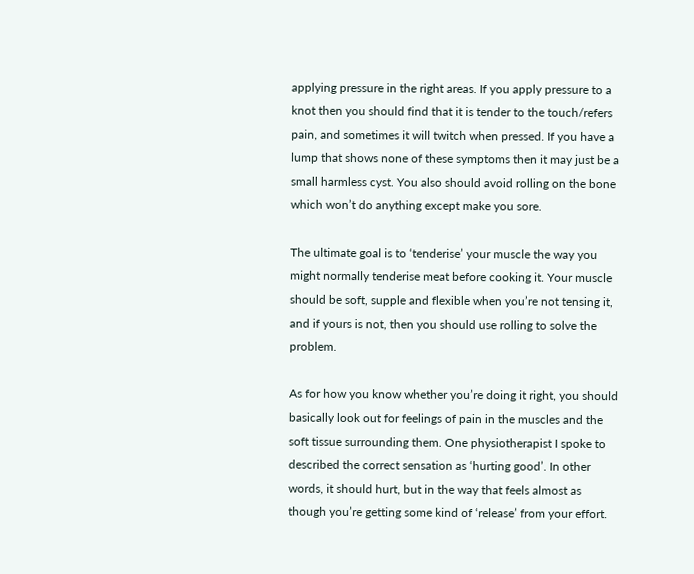applying pressure in the right areas. If you apply pressure to a knot then you should find that it is tender to the touch/refers pain, and sometimes it will twitch when pressed. If you have a lump that shows none of these symptoms then it may just be a small harmless cyst. You also should avoid rolling on the bone which won’t do anything except make you sore.

The ultimate goal is to ‘tenderise’ your muscle the way you might normally tenderise meat before cooking it. Your muscle should be soft, supple and flexible when you’re not tensing it, and if yours is not, then you should use rolling to solve the problem.

As for how you know whether you’re doing it right, you should basically look out for feelings of pain in the muscles and the soft tissue surrounding them. One physiotherapist I spoke to described the correct sensation as ‘hurting good’. In other words, it should hurt, but in the way that feels almost as though you’re getting some kind of ‘release’ from your effort.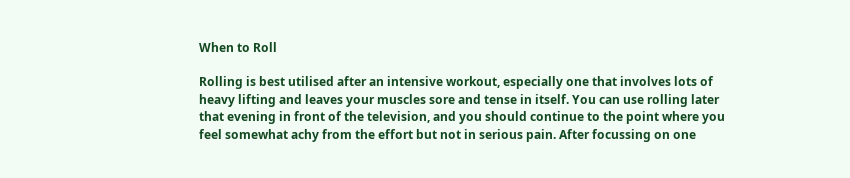When to Roll

Rolling is best utilised after an intensive workout, especially one that involves lots of heavy lifting and leaves your muscles sore and tense in itself. You can use rolling later that evening in front of the television, and you should continue to the point where you feel somewhat achy from the effort but not in serious pain. After focussing on one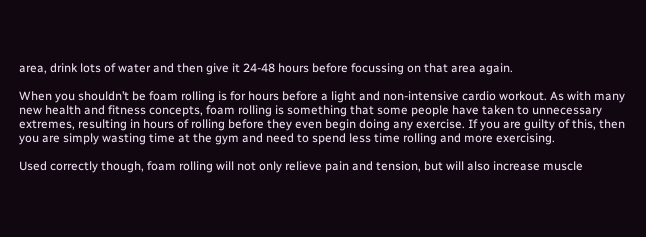area, drink lots of water and then give it 24-48 hours before focussing on that area again.

When you shouldn’t be foam rolling is for hours before a light and non-intensive cardio workout. As with many new health and fitness concepts, foam rolling is something that some people have taken to unnecessary extremes, resulting in hours of rolling before they even begin doing any exercise. If you are guilty of this, then you are simply wasting time at the gym and need to spend less time rolling and more exercising.

Used correctly though, foam rolling will not only relieve pain and tension, but will also increase muscle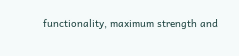functionality, maximum strength and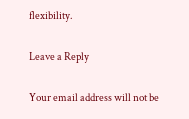flexibility.

Leave a Reply

Your email address will not be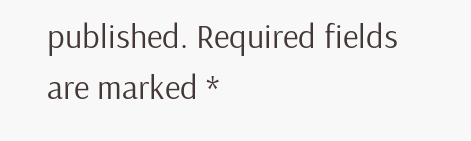published. Required fields are marked *